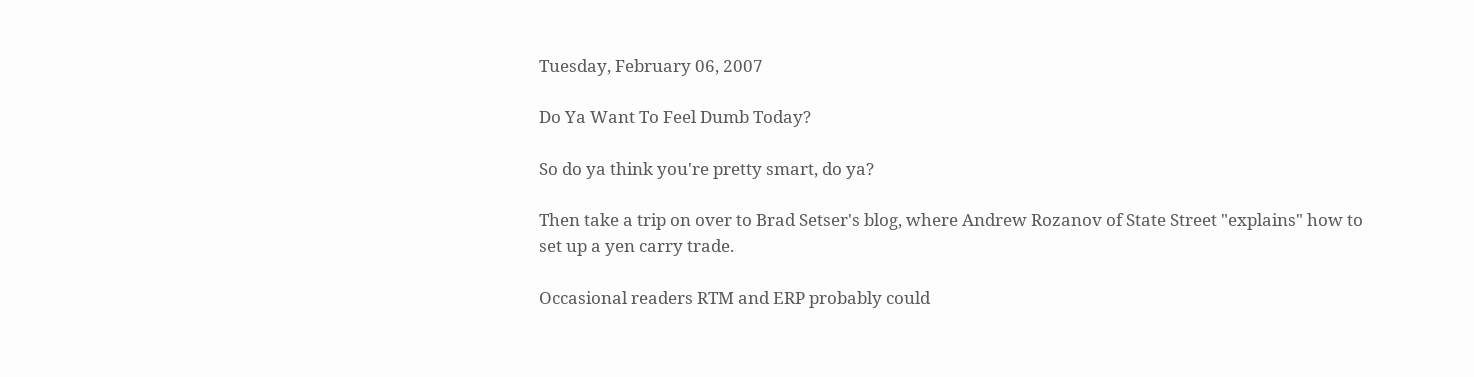Tuesday, February 06, 2007

Do Ya Want To Feel Dumb Today?

So do ya think you're pretty smart, do ya?

Then take a trip on over to Brad Setser's blog, where Andrew Rozanov of State Street "explains" how to set up a yen carry trade.

Occasional readers RTM and ERP probably could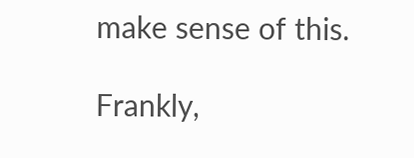make sense of this.

Frankly,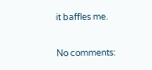it baffles me.

No comments: